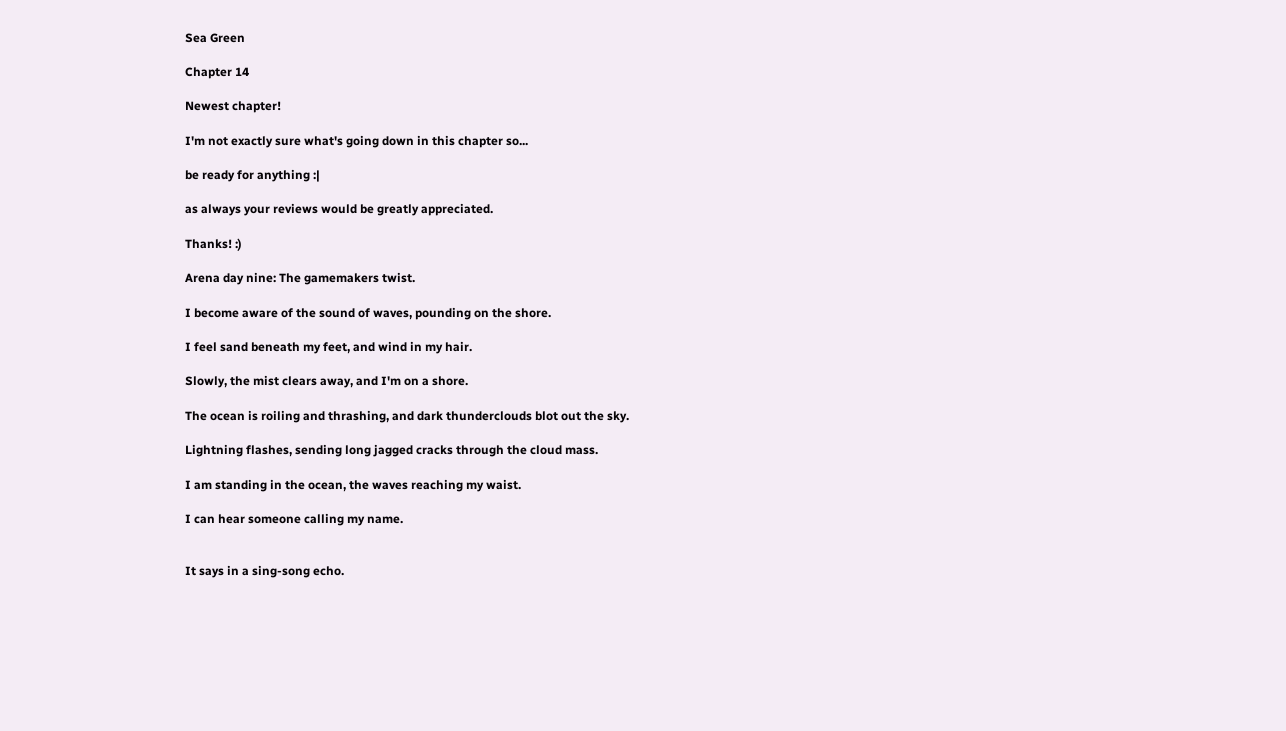Sea Green

Chapter 14

Newest chapter!

I'm not exactly sure what's going down in this chapter so...

be ready for anything :|

as always your reviews would be greatly appreciated.

Thanks! :)

Arena day nine: The gamemakers twist.

I become aware of the sound of waves, pounding on the shore.

I feel sand beneath my feet, and wind in my hair.

Slowly, the mist clears away, and I'm on a shore.

The ocean is roiling and thrashing, and dark thunderclouds blot out the sky.

Lightning flashes, sending long jagged cracks through the cloud mass.

I am standing in the ocean, the waves reaching my waist.

I can hear someone calling my name.


It says in a sing-song echo.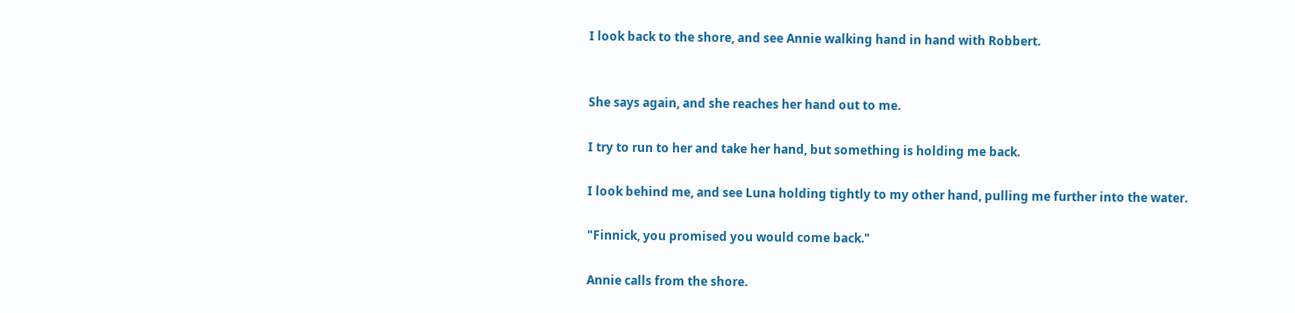I look back to the shore, and see Annie walking hand in hand with Robbert.


She says again, and she reaches her hand out to me.

I try to run to her and take her hand, but something is holding me back.

I look behind me, and see Luna holding tightly to my other hand, pulling me further into the water.

"Finnick, you promised you would come back."

Annie calls from the shore.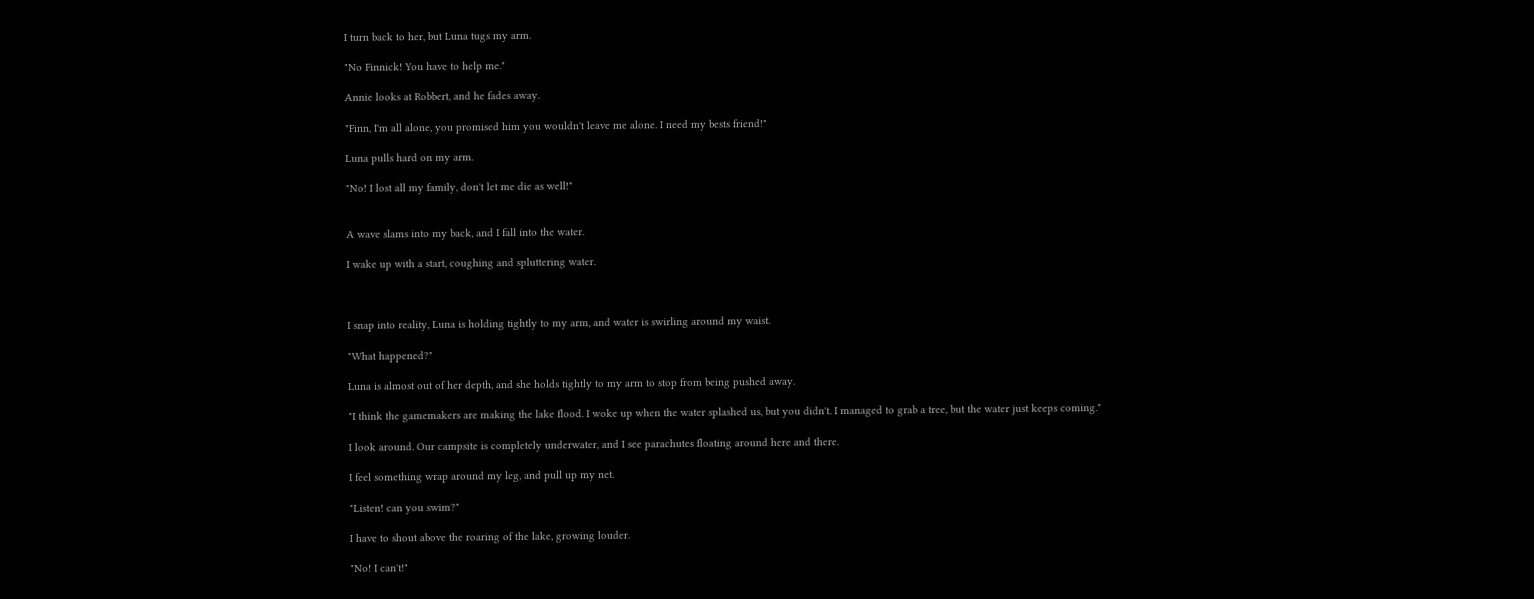I turn back to her, but Luna tugs my arm.

"No Finnick! You have to help me."

Annie looks at Robbert, and he fades away.

"Finn, I'm all alone, you promised him you wouldn't leave me alone. I need my bests friend!"

Luna pulls hard on my arm.

"No! I lost all my family, don't let me die as well!"


A wave slams into my back, and I fall into the water.

I wake up with a start, coughing and spluttering water.



I snap into reality, Luna is holding tightly to my arm, and water is swirling around my waist.

"What happened?"

Luna is almost out of her depth, and she holds tightly to my arm to stop from being pushed away.

"I think the gamemakers are making the lake flood. I woke up when the water splashed us, but you didn't. I managed to grab a tree, but the water just keeps coming."

I look around. Our campsite is completely underwater, and I see parachutes floating around here and there.

I feel something wrap around my leg, and pull up my net.

"Listen! can you swim?"

I have to shout above the roaring of the lake, growing louder.

"No! I can't!"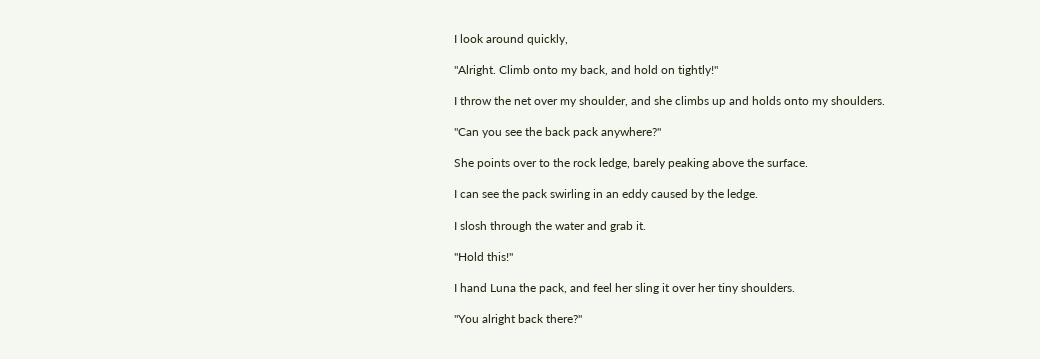I look around quickly,

"Alright. Climb onto my back, and hold on tightly!"

I throw the net over my shoulder, and she climbs up and holds onto my shoulders.

"Can you see the back pack anywhere?"

She points over to the rock ledge, barely peaking above the surface.

I can see the pack swirling in an eddy caused by the ledge.

I slosh through the water and grab it.

"Hold this!"

I hand Luna the pack, and feel her sling it over her tiny shoulders.

"You alright back there?"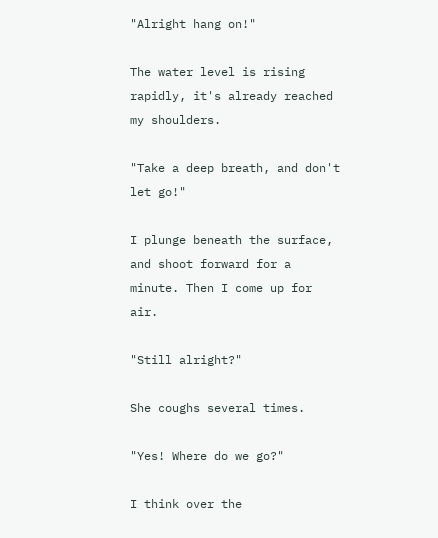"Alright hang on!"

The water level is rising rapidly, it's already reached my shoulders.

"Take a deep breath, and don't let go!"

I plunge beneath the surface, and shoot forward for a minute. Then I come up for air.

"Still alright?"

She coughs several times.

"Yes! Where do we go?"

I think over the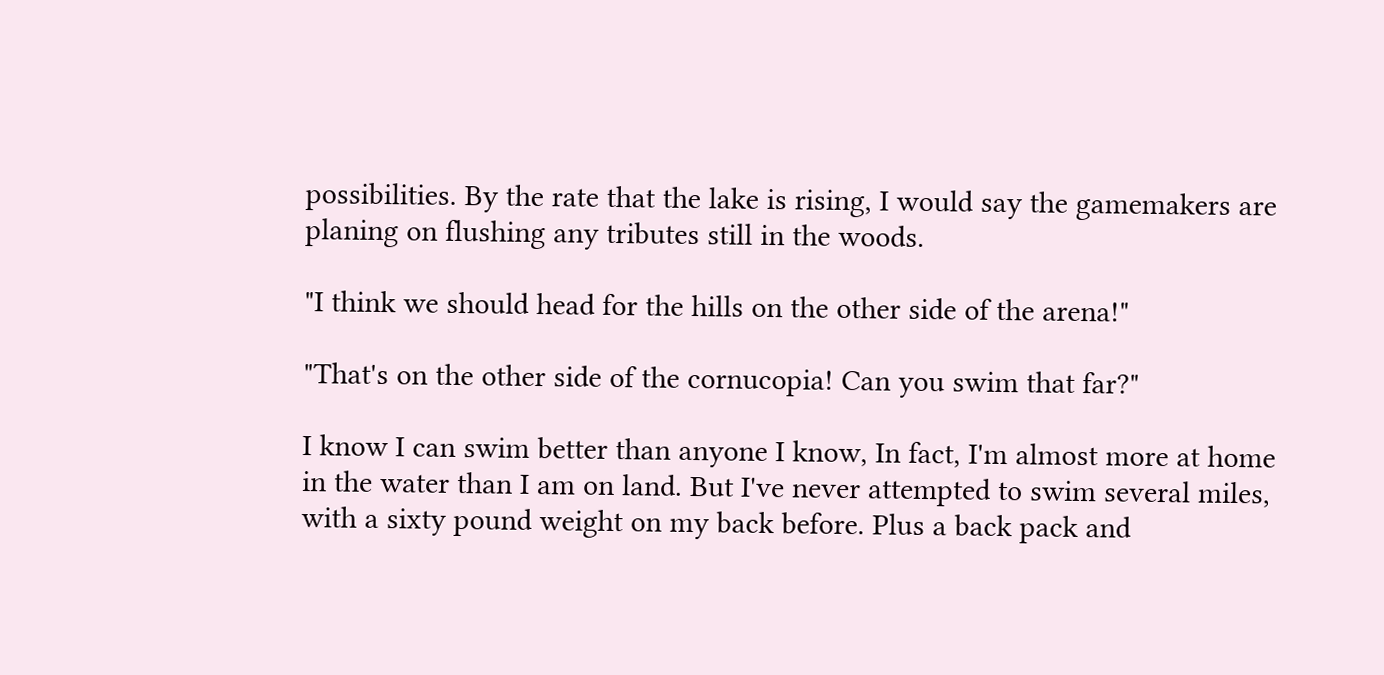possibilities. By the rate that the lake is rising, I would say the gamemakers are planing on flushing any tributes still in the woods.

"I think we should head for the hills on the other side of the arena!"

"That's on the other side of the cornucopia! Can you swim that far?"

I know I can swim better than anyone I know, In fact, I'm almost more at home in the water than I am on land. But I've never attempted to swim several miles, with a sixty pound weight on my back before. Plus a back pack and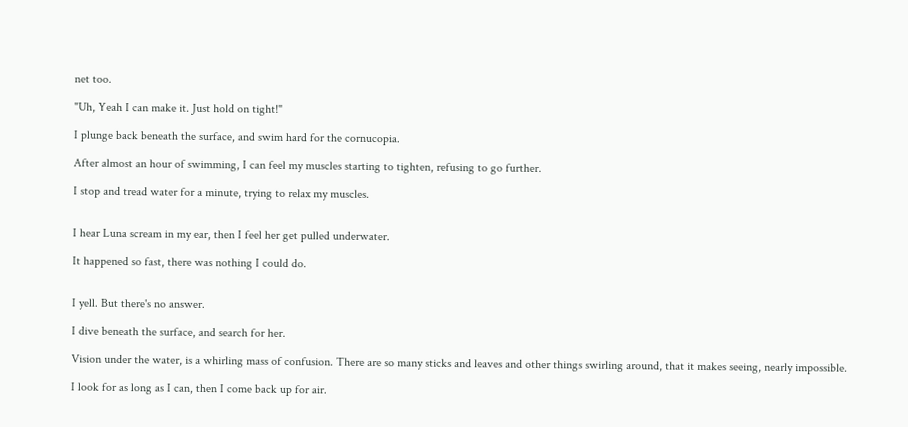net too.

"Uh, Yeah I can make it. Just hold on tight!"

I plunge back beneath the surface, and swim hard for the cornucopia.

After almost an hour of swimming, I can feel my muscles starting to tighten, refusing to go further.

I stop and tread water for a minute, trying to relax my muscles.


I hear Luna scream in my ear, then I feel her get pulled underwater.

It happened so fast, there was nothing I could do.


I yell. But there's no answer.

I dive beneath the surface, and search for her.

Vision under the water, is a whirling mass of confusion. There are so many sticks and leaves and other things swirling around, that it makes seeing, nearly impossible.

I look for as long as I can, then I come back up for air.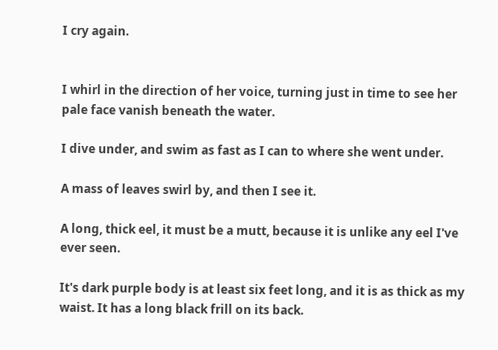I cry again.


I whirl in the direction of her voice, turning just in time to see her pale face vanish beneath the water.

I dive under, and swim as fast as I can to where she went under.

A mass of leaves swirl by, and then I see it.

A long, thick eel, it must be a mutt, because it is unlike any eel I've ever seen.

It's dark purple body is at least six feet long, and it is as thick as my waist. It has a long black frill on its back.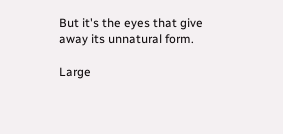But it's the eyes that give away its unnatural form.

Large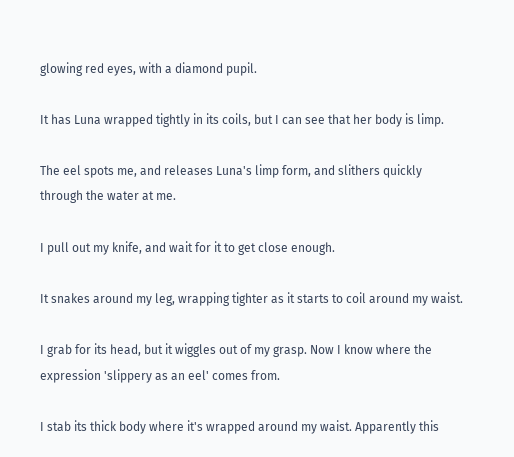glowing red eyes, with a diamond pupil.

It has Luna wrapped tightly in its coils, but I can see that her body is limp.

The eel spots me, and releases Luna's limp form, and slithers quickly through the water at me.

I pull out my knife, and wait for it to get close enough.

It snakes around my leg, wrapping tighter as it starts to coil around my waist.

I grab for its head, but it wiggles out of my grasp. Now I know where the expression 'slippery as an eel' comes from.

I stab its thick body where it's wrapped around my waist. Apparently this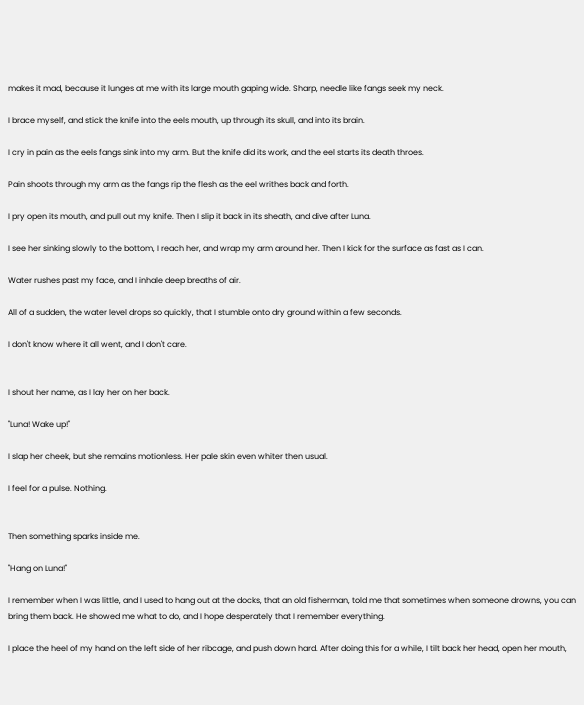makes it mad, because it lunges at me with its large mouth gaping wide. Sharp, needle like fangs seek my neck.

I brace myself, and stick the knife into the eels mouth, up through its skull, and into its brain.

I cry in pain as the eels fangs sink into my arm. But the knife did its work, and the eel starts its death throes.

Pain shoots through my arm as the fangs rip the flesh as the eel writhes back and forth.

I pry open its mouth, and pull out my knife. Then I slip it back in its sheath, and dive after Luna.

I see her sinking slowly to the bottom, I reach her, and wrap my arm around her. Then I kick for the surface as fast as I can.

Water rushes past my face, and I inhale deep breaths of air.

All of a sudden, the water level drops so quickly, that I stumble onto dry ground within a few seconds.

I don't know where it all went, and I don't care.


I shout her name, as I lay her on her back.

"Luna! Wake up!"

I slap her cheek, but she remains motionless. Her pale skin even whiter then usual.

I feel for a pulse. Nothing.


Then something sparks inside me.

"Hang on Luna!"

I remember when I was little, and I used to hang out at the docks, that an old fisherman, told me that sometimes when someone drowns, you can bring them back. He showed me what to do, and I hope desperately that I remember everything.

I place the heel of my hand on the left side of her ribcage, and push down hard. After doing this for a while, I tilt back her head, open her mouth,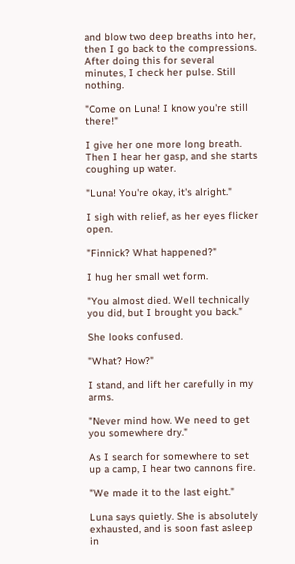and blow two deep breaths into her, then I go back to the compressions. After doing this for several minutes, I check her pulse. Still nothing.

"Come on Luna! I know you're still there!"

I give her one more long breath. Then I hear her gasp, and she starts coughing up water.

"Luna! You're okay, it's alright."

I sigh with relief, as her eyes flicker open.

"Finnick? What happened?"

I hug her small wet form.

"You almost died. Well technically you did, but I brought you back."

She looks confused.

"What? How?"

I stand, and lift her carefully in my arms.

"Never mind how. We need to get you somewhere dry."

As I search for somewhere to set up a camp, I hear two cannons fire.

"We made it to the last eight."

Luna says quietly. She is absolutely exhausted, and is soon fast asleep in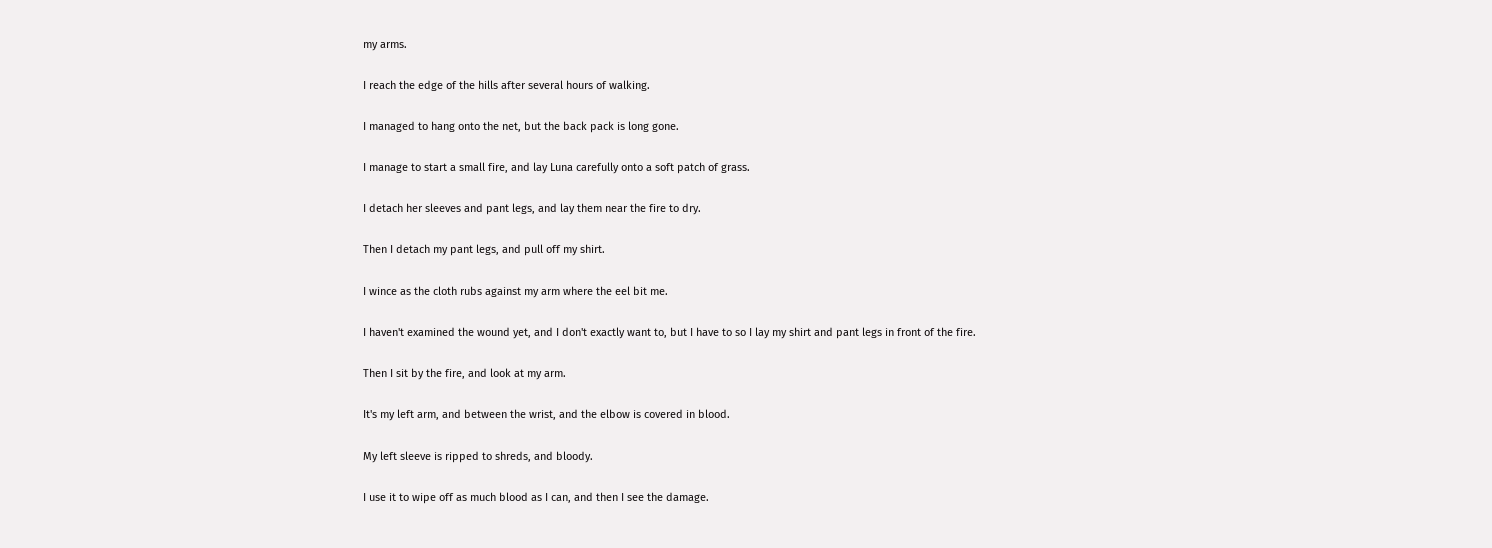my arms.

I reach the edge of the hills after several hours of walking.

I managed to hang onto the net, but the back pack is long gone.

I manage to start a small fire, and lay Luna carefully onto a soft patch of grass.

I detach her sleeves and pant legs, and lay them near the fire to dry.

Then I detach my pant legs, and pull off my shirt.

I wince as the cloth rubs against my arm where the eel bit me.

I haven't examined the wound yet, and I don't exactly want to, but I have to so I lay my shirt and pant legs in front of the fire.

Then I sit by the fire, and look at my arm.

It's my left arm, and between the wrist, and the elbow is covered in blood.

My left sleeve is ripped to shreds, and bloody.

I use it to wipe off as much blood as I can, and then I see the damage.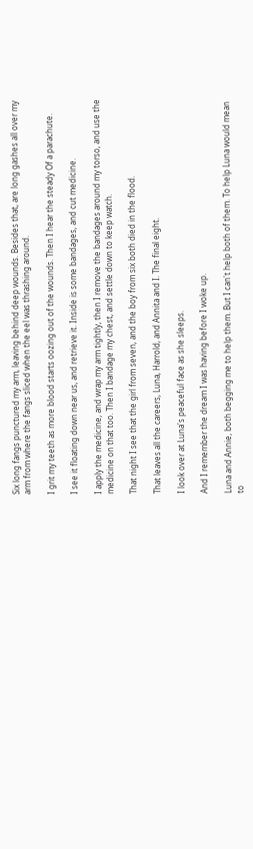Six long fangs punctured my arm, leaving behind deep wounds. Besides that, are long gashes all over my arm from where the fangs sliced when the eel was thrashing around.

I grit my teeth as more blood starts oozing out of the wounds. Then I hear the steady Of a parachute.

I see it floating down near us, and retrieve it. Inside is some bandages, and cut medicine.

I apply the medicine, and wrap my arm tightly, then I remove the bandages around my torso, and use the medicine on that too. Then I bandage my chest, and settle down to keep watch.

That night I see that the girl from seven, and the boy from six both died in the flood.

That leaves all the careers, Luna, Harrold, and Annita and I. The final eight.

I look over at Luna's peaceful face as she sleeps.

And I remember the dream I was having before I woke up.

Luna and Annie, both begging me to help them. But I can't help both of them. To help Luna would mean to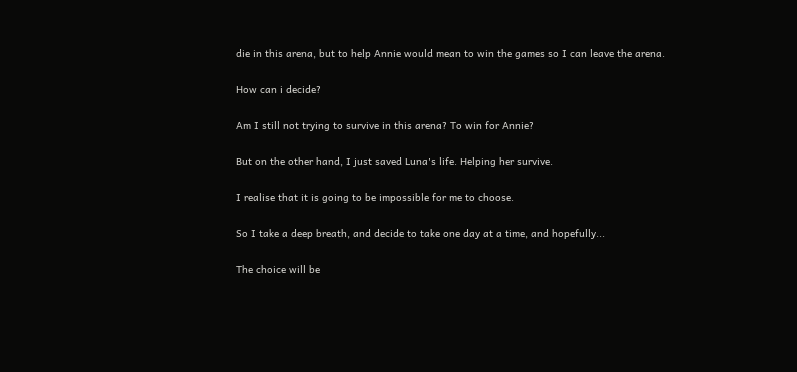die in this arena, but to help Annie would mean to win the games so I can leave the arena.

How can i decide?

Am I still not trying to survive in this arena? To win for Annie?

But on the other hand, I just saved Luna's life. Helping her survive.

I realise that it is going to be impossible for me to choose.

So I take a deep breath, and decide to take one day at a time, and hopefully...

The choice will be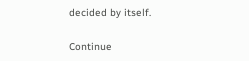decided by itself.

Continue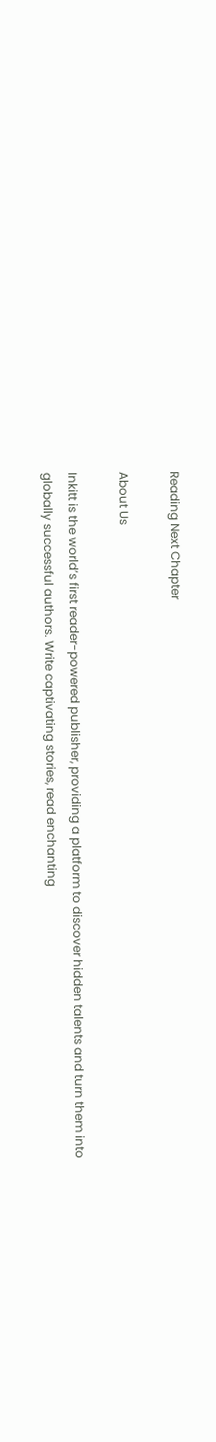Reading Next Chapter

About Us

Inkitt is the world’s first reader-powered publisher, providing a platform to discover hidden talents and turn them into globally successful authors. Write captivating stories, read enchanting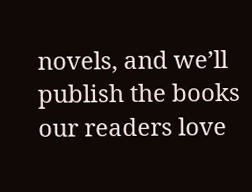novels, and we’ll publish the books our readers love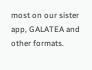most on our sister app, GALATEA and other formats.